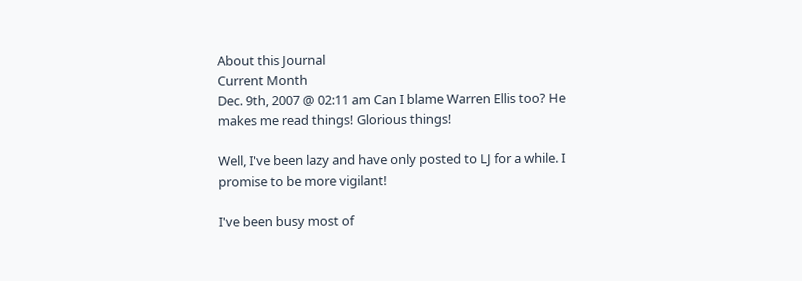About this Journal
Current Month
Dec. 9th, 2007 @ 02:11 am Can I blame Warren Ellis too? He makes me read things! Glorious things!

Well, I've been lazy and have only posted to LJ for a while. I promise to be more vigilant!

I've been busy most of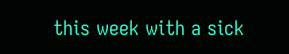this week with a sick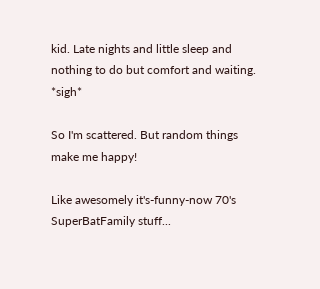kid. Late nights and little sleep and nothing to do but comfort and waiting. *sigh*

So I'm scattered. But random things make me happy!

Like awesomely it's-funny-now 70's SuperBatFamily stuff...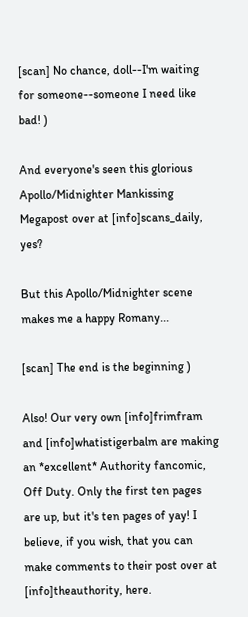[scan] No chance, doll--I'm waiting for someone--someone I need like bad! )

And everyone's seen this glorious Apollo/Midnighter Mankissing Megapost over at [info]scans_daily, yes?

But this Apollo/Midnighter scene makes me a happy Romany...

[scan] The end is the beginning )

Also! Our very own [info]frimfram and [info]whatistigerbalm are making an *excellent* Authority fancomic, Off Duty. Only the first ten pages are up, but it's ten pages of yay! I believe, if you wish, that you can make comments to their post over at [info]theauthority, here.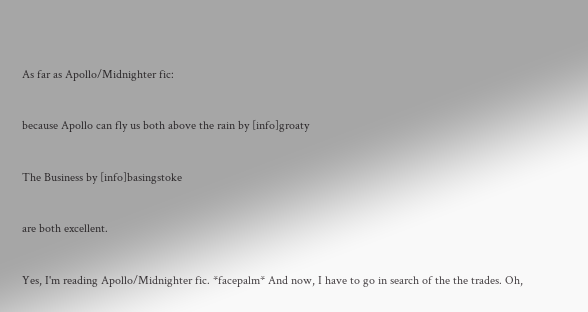As far as Apollo/Midnighter fic:

because Apollo can fly us both above the rain by [info]groaty

The Business by [info]basingstoke

are both excellent.

Yes, I'm reading Apollo/Midnighter fic. *facepalm* And now, I have to go in search of the the trades. Oh,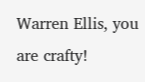Warren Ellis, you are crafty!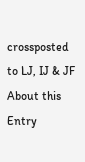crossposted to LJ, IJ & JF
About this Entry